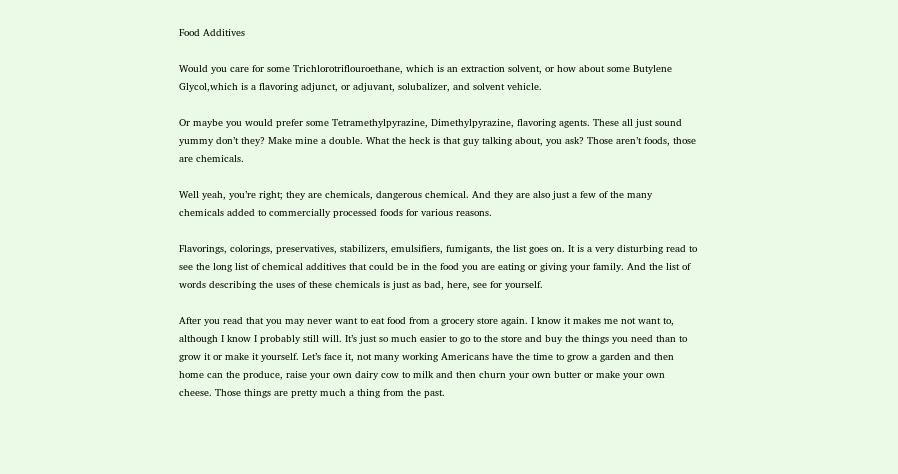Food Additives

Would you care for some Trichlorotriflouroethane, which is an extraction solvent, or how about some Butylene Glycol,which is a flavoring adjunct, or adjuvant, solubalizer, and solvent vehicle.

Or maybe you would prefer some Tetramethylpyrazine, Dimethylpyrazine, flavoring agents. These all just sound yummy don’t they? Make mine a double. What the heck is that guy talking about, you ask? Those aren’t foods, those are chemicals.

Well yeah, you’re right; they are chemicals, dangerous chemical. And they are also just a few of the many chemicals added to commercially processed foods for various reasons.

Flavorings, colorings, preservatives, stabilizers, emulsifiers, fumigants, the list goes on. It is a very disturbing read to see the long list of chemical additives that could be in the food you are eating or giving your family. And the list of words describing the uses of these chemicals is just as bad, here, see for yourself.

After you read that you may never want to eat food from a grocery store again. I know it makes me not want to, although I know I probably still will. It’s just so much easier to go to the store and buy the things you need than to grow it or make it yourself. Let’s face it, not many working Americans have the time to grow a garden and then home can the produce, raise your own dairy cow to milk and then churn your own butter or make your own cheese. Those things are pretty much a thing from the past.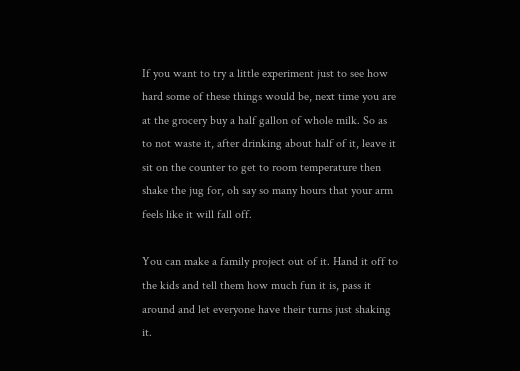If you want to try a little experiment just to see how hard some of these things would be, next time you are at the grocery buy a half gallon of whole milk. So as to not waste it, after drinking about half of it, leave it sit on the counter to get to room temperature then shake the jug for, oh say so many hours that your arm feels like it will fall off.

You can make a family project out of it. Hand it off to the kids and tell them how much fun it is, pass it around and let everyone have their turns just shaking it.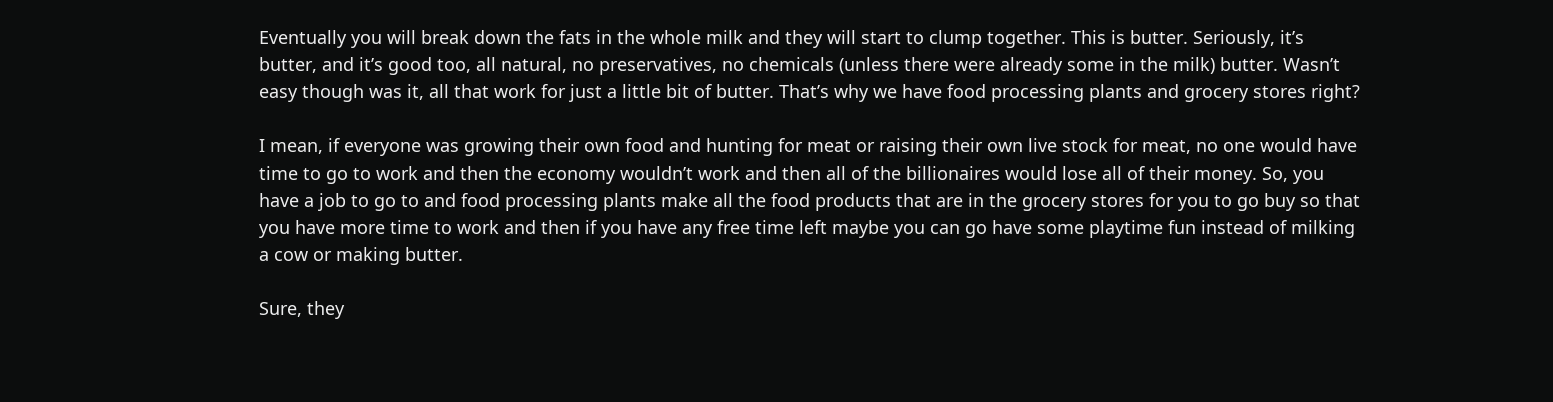Eventually you will break down the fats in the whole milk and they will start to clump together. This is butter. Seriously, it’s butter, and it’s good too, all natural, no preservatives, no chemicals (unless there were already some in the milk) butter. Wasn’t easy though was it, all that work for just a little bit of butter. That’s why we have food processing plants and grocery stores right?

I mean, if everyone was growing their own food and hunting for meat or raising their own live stock for meat, no one would have time to go to work and then the economy wouldn’t work and then all of the billionaires would lose all of their money. So, you have a job to go to and food processing plants make all the food products that are in the grocery stores for you to go buy so that you have more time to work and then if you have any free time left maybe you can go have some playtime fun instead of milking a cow or making butter.

Sure, they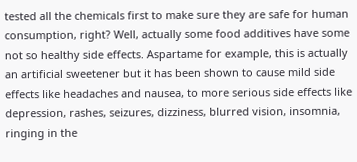tested all the chemicals first to make sure they are safe for human consumption, right? Well, actually some food additives have some not so healthy side effects. Aspartame for example, this is actually an artificial sweetener but it has been shown to cause mild side effects like headaches and nausea, to more serious side effects like depression, rashes, seizures, dizziness, blurred vision, insomnia, ringing in the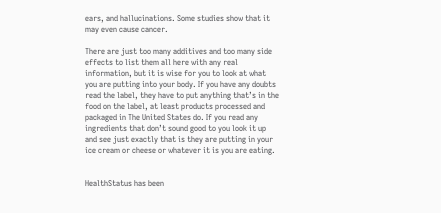ears, and hallucinations. Some studies show that it may even cause cancer.

There are just too many additives and too many side effects to list them all here with any real information, but it is wise for you to look at what you are putting into your body. If you have any doubts read the label, they have to put anything that’s in the food on the label, at least products processed and packaged in The United States do. If you read any ingredients that don’t sound good to you look it up and see just exactly that is they are putting in your ice cream or cheese or whatever it is you are eating.


HealthStatus has been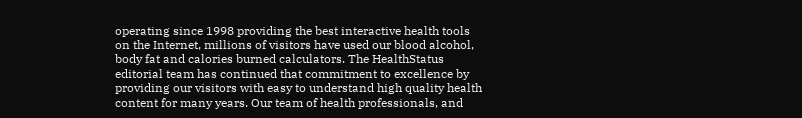operating since 1998 providing the best interactive health tools on the Internet, millions of visitors have used our blood alcohol, body fat and calories burned calculators. The HealthStatus editorial team has continued that commitment to excellence by providing our visitors with easy to understand high quality health content for many years. Our team of health professionals, and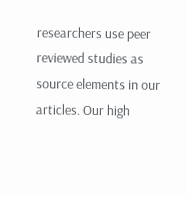researchers use peer reviewed studies as source elements in our articles. Our high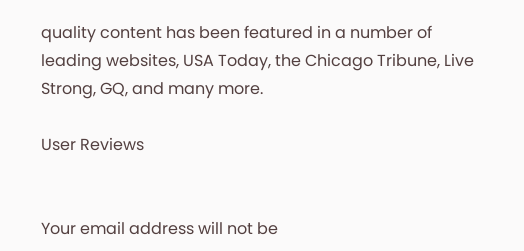quality content has been featured in a number of leading websites, USA Today, the Chicago Tribune, Live Strong, GQ, and many more.

User Reviews


Your email address will not be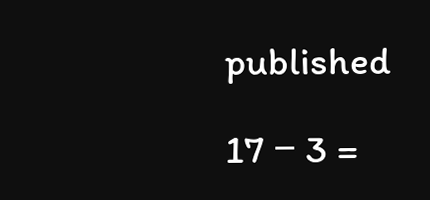published

17 − 3 =